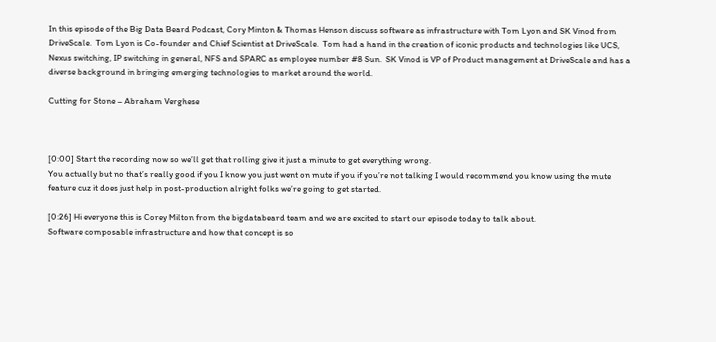In this episode of the Big Data Beard Podcast, Cory Minton & Thomas Henson discuss software as infrastructure with Tom Lyon and SK Vinod from DriveScale.  Tom Lyon is Co-founder and Chief Scientist at DriveScale.  Tom had a hand in the creation of iconic products and technologies like UCS, Nexus switching, IP switching in general, NFS and SPARC as employee number #8 Sun.  SK Vinod is VP of Product management at DriveScale and has a diverse background in bringing emerging technologies to market around the world.

Cutting for Stone – Abraham Verghese



[0:00] Start the recording now so we’ll get that rolling give it just a minute to get everything wrong.
You actually but no that’s really good if you I know you just went on mute if you if you’re not talking I would recommend you know using the mute feature cuz it does just help in post-production alright folks we’re going to get started.

[0:26] Hi everyone this is Corey Milton from the bigdatabeard team and we are excited to start our episode today to talk about.
Software composable infrastructure and how that concept is so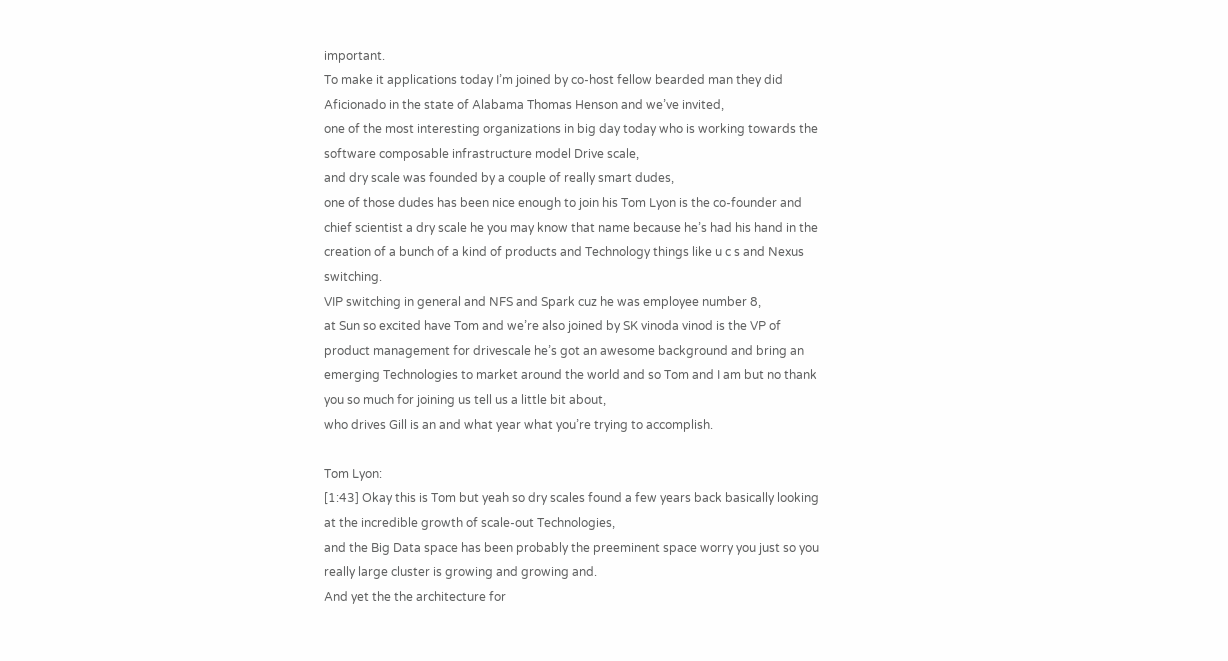important.
To make it applications today I’m joined by co-host fellow bearded man they did Aficionado in the state of Alabama Thomas Henson and we’ve invited,
one of the most interesting organizations in big day today who is working towards the software composable infrastructure model Drive scale,
and dry scale was founded by a couple of really smart dudes,
one of those dudes has been nice enough to join his Tom Lyon is the co-founder and chief scientist a dry scale he you may know that name because he’s had his hand in the creation of a bunch of a kind of products and Technology things like u c s and Nexus switching.
VIP switching in general and NFS and Spark cuz he was employee number 8,
at Sun so excited have Tom and we’re also joined by SK vinoda vinod is the VP of product management for drivescale he’s got an awesome background and bring an emerging Technologies to market around the world and so Tom and I am but no thank you so much for joining us tell us a little bit about,
who drives Gill is an and what year what you’re trying to accomplish.

Tom Lyon:
[1:43] Okay this is Tom but yeah so dry scales found a few years back basically looking at the incredible growth of scale-out Technologies,
and the Big Data space has been probably the preeminent space worry you just so you really large cluster is growing and growing and.
And yet the the architecture for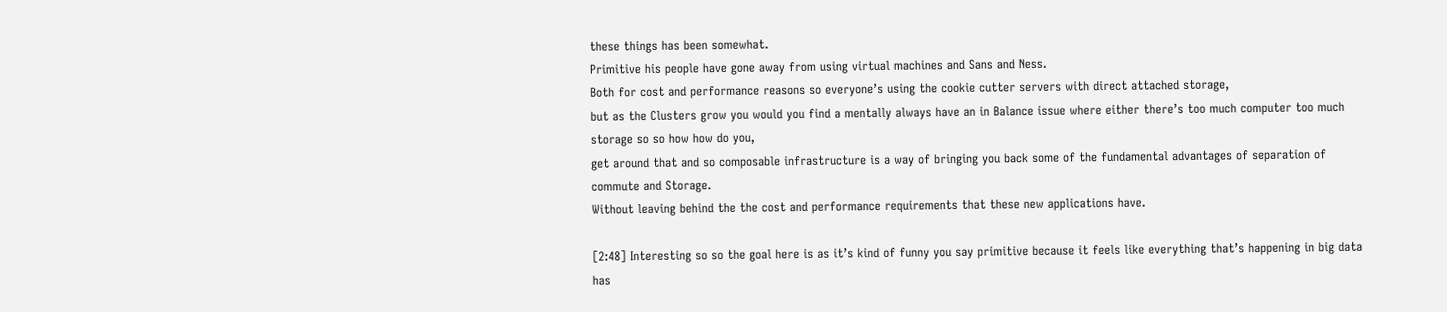these things has been somewhat.
Primitive his people have gone away from using virtual machines and Sans and Ness.
Both for cost and performance reasons so everyone’s using the cookie cutter servers with direct attached storage,
but as the Clusters grow you would you find a mentally always have an in Balance issue where either there’s too much computer too much storage so so how how do you,
get around that and so composable infrastructure is a way of bringing you back some of the fundamental advantages of separation of commute and Storage.
Without leaving behind the the cost and performance requirements that these new applications have.

[2:48] Interesting so so the goal here is as it’s kind of funny you say primitive because it feels like everything that’s happening in big data has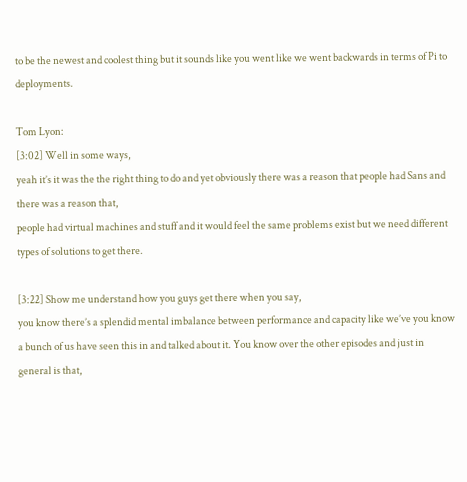to be the newest and coolest thing but it sounds like you went like we went backwards in terms of Pi to deployments.

Tom Lyon:
[3:02] Well in some ways,
yeah it’s it was the the right thing to do and yet obviously there was a reason that people had Sans and there was a reason that,
people had virtual machines and stuff and it would feel the same problems exist but we need different types of solutions to get there.

[3:22] Show me understand how you guys get there when you say,
you know there’s a splendid mental imbalance between performance and capacity like we’ve you know a bunch of us have seen this in and talked about it. You know over the other episodes and just in general is that,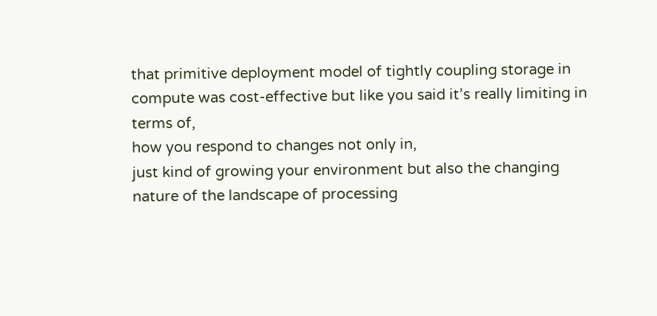that primitive deployment model of tightly coupling storage in compute was cost-effective but like you said it’s really limiting in terms of,
how you respond to changes not only in,
just kind of growing your environment but also the changing nature of the landscape of processing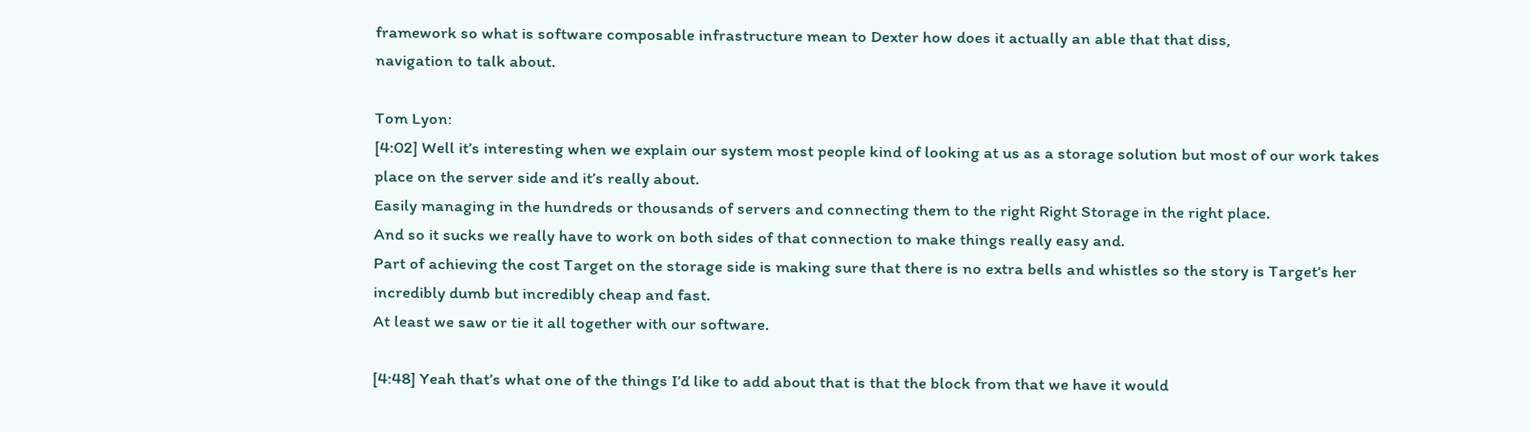framework so what is software composable infrastructure mean to Dexter how does it actually an able that that diss,
navigation to talk about.

Tom Lyon:
[4:02] Well it’s interesting when we explain our system most people kind of looking at us as a storage solution but most of our work takes place on the server side and it’s really about.
Easily managing in the hundreds or thousands of servers and connecting them to the right Right Storage in the right place.
And so it sucks we really have to work on both sides of that connection to make things really easy and.
Part of achieving the cost Target on the storage side is making sure that there is no extra bells and whistles so the story is Target’s her incredibly dumb but incredibly cheap and fast.
At least we saw or tie it all together with our software.

[4:48] Yeah that’s what one of the things I’d like to add about that is that the block from that we have it would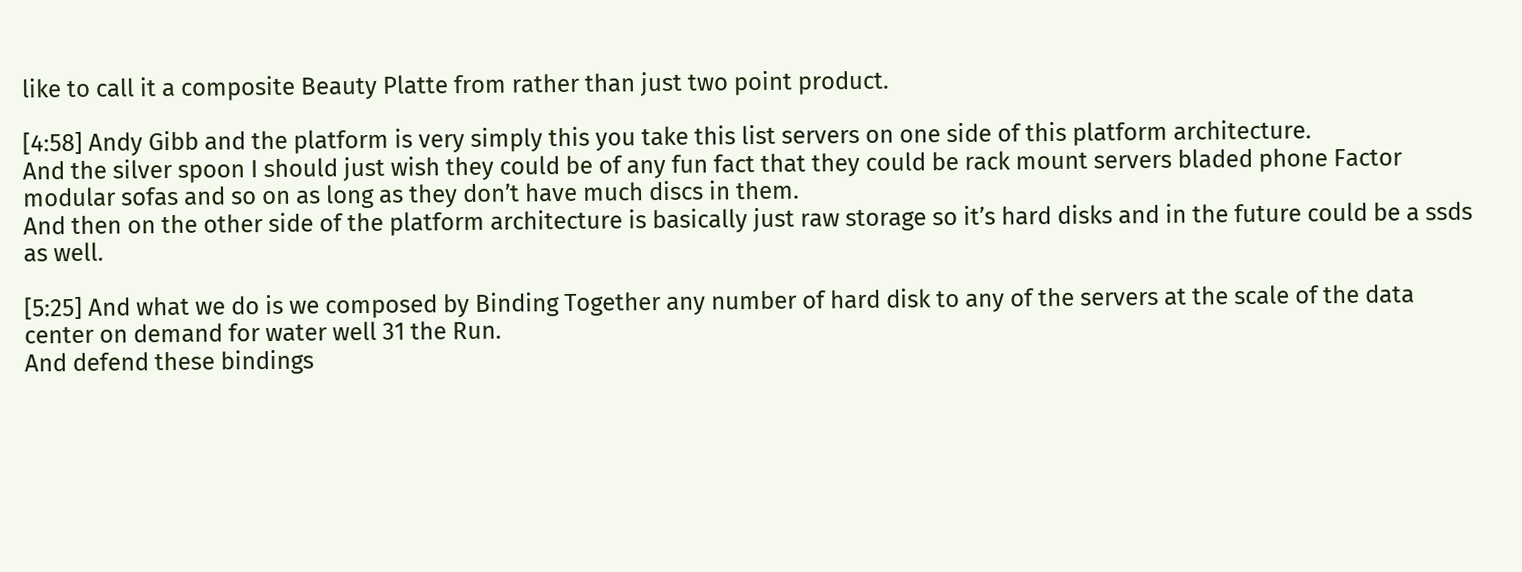like to call it a composite Beauty Platte from rather than just two point product.

[4:58] Andy Gibb and the platform is very simply this you take this list servers on one side of this platform architecture.
And the silver spoon I should just wish they could be of any fun fact that they could be rack mount servers bladed phone Factor modular sofas and so on as long as they don’t have much discs in them.
And then on the other side of the platform architecture is basically just raw storage so it’s hard disks and in the future could be a ssds as well.

[5:25] And what we do is we composed by Binding Together any number of hard disk to any of the servers at the scale of the data center on demand for water well 31 the Run.
And defend these bindings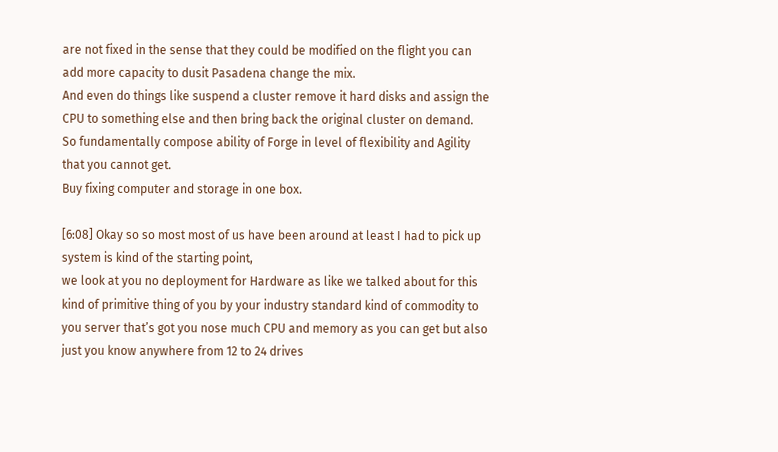are not fixed in the sense that they could be modified on the flight you can add more capacity to dusit Pasadena change the mix.
And even do things like suspend a cluster remove it hard disks and assign the CPU to something else and then bring back the original cluster on demand.
So fundamentally compose ability of Forge in level of flexibility and Agility that you cannot get.
Buy fixing computer and storage in one box.

[6:08] Okay so so most most of us have been around at least I had to pick up system is kind of the starting point,
we look at you no deployment for Hardware as like we talked about for this kind of primitive thing of you by your industry standard kind of commodity to you server that’s got you nose much CPU and memory as you can get but also just you know anywhere from 12 to 24 drives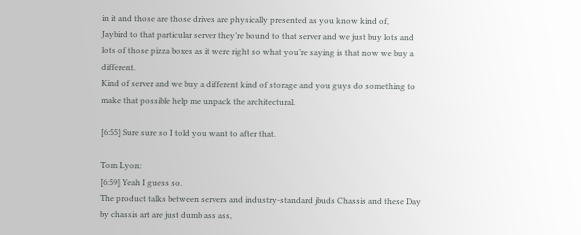in it and those are those drives are physically presented as you know kind of,
Jaybird to that particular server they’re bound to that server and we just buy lots and lots of those pizza boxes as it were right so what you’re saying is that now we buy a different.
Kind of server and we buy a different kind of storage and you guys do something to make that possible help me unpack the architectural.

[6:55] Sure sure so I told you want to after that.

Tom Lyon:
[6:59] Yeah I guess so.
The product talks between servers and industry-standard jbuds Chassis and these Day by chassis art are just dumb ass ass,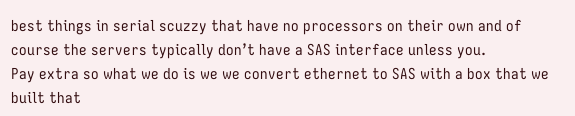best things in serial scuzzy that have no processors on their own and of course the servers typically don’t have a SAS interface unless you.
Pay extra so what we do is we we convert ethernet to SAS with a box that we built that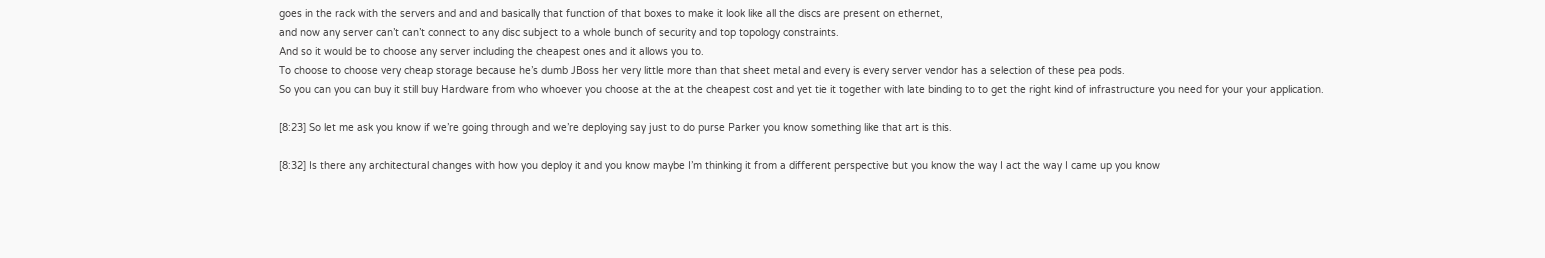goes in the rack with the servers and and and basically that function of that boxes to make it look like all the discs are present on ethernet,
and now any server can’t can’t connect to any disc subject to a whole bunch of security and top topology constraints.
And so it would be to choose any server including the cheapest ones and it allows you to.
To choose to choose very cheap storage because he’s dumb JBoss her very little more than that sheet metal and every is every server vendor has a selection of these pea pods.
So you can you can buy it still buy Hardware from who whoever you choose at the at the cheapest cost and yet tie it together with late binding to to get the right kind of infrastructure you need for your your application.

[8:23] So let me ask you know if we’re going through and we’re deploying say just to do purse Parker you know something like that art is this.

[8:32] Is there any architectural changes with how you deploy it and you know maybe I’m thinking it from a different perspective but you know the way I act the way I came up you know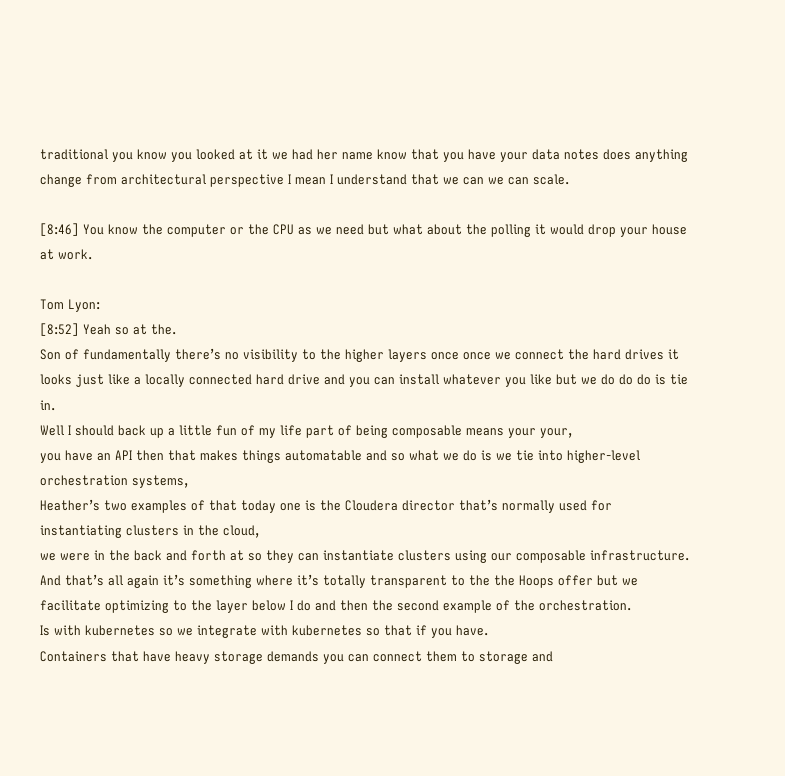traditional you know you looked at it we had her name know that you have your data notes does anything change from architectural perspective I mean I understand that we can we can scale.

[8:46] You know the computer or the CPU as we need but what about the polling it would drop your house at work.

Tom Lyon:
[8:52] Yeah so at the.
Son of fundamentally there’s no visibility to the higher layers once once we connect the hard drives it looks just like a locally connected hard drive and you can install whatever you like but we do do do is tie in.
Well I should back up a little fun of my life part of being composable means your your,
you have an API then that makes things automatable and so what we do is we tie into higher-level orchestration systems,
Heather’s two examples of that today one is the Cloudera director that’s normally used for instantiating clusters in the cloud,
we were in the back and forth at so they can instantiate clusters using our composable infrastructure.
And that’s all again it’s something where it’s totally transparent to the the Hoops offer but we facilitate optimizing to the layer below I do and then the second example of the orchestration.
Is with kubernetes so we integrate with kubernetes so that if you have.
Containers that have heavy storage demands you can connect them to storage and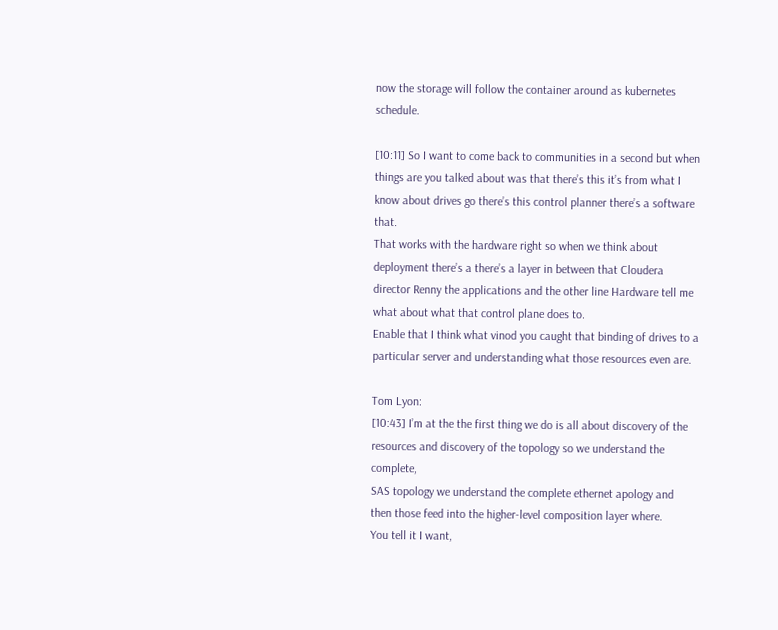now the storage will follow the container around as kubernetes schedule.

[10:11] So I want to come back to communities in a second but when things are you talked about was that there’s this it’s from what I know about drives go there’s this control planner there’s a software that.
That works with the hardware right so when we think about deployment there’s a there’s a layer in between that Cloudera director Renny the applications and the other line Hardware tell me what about what that control plane does to.
Enable that I think what vinod you caught that binding of drives to a particular server and understanding what those resources even are.

Tom Lyon:
[10:43] I’m at the the first thing we do is all about discovery of the resources and discovery of the topology so we understand the complete,
SAS topology we understand the complete ethernet apology and then those feed into the higher-level composition layer where.
You tell it I want,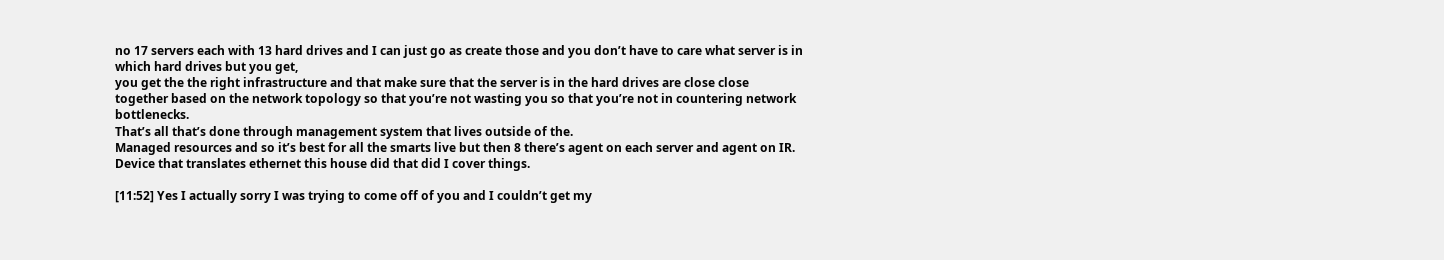no 17 servers each with 13 hard drives and I can just go as create those and you don’t have to care what server is in which hard drives but you get,
you get the the right infrastructure and that make sure that the server is in the hard drives are close close together based on the network topology so that you’re not wasting you so that you’re not in countering network bottlenecks.
That’s all that’s done through management system that lives outside of the.
Managed resources and so it’s best for all the smarts live but then 8 there’s agent on each server and agent on IR.
Device that translates ethernet this house did that did I cover things.

[11:52] Yes I actually sorry I was trying to come off of you and I couldn’t get my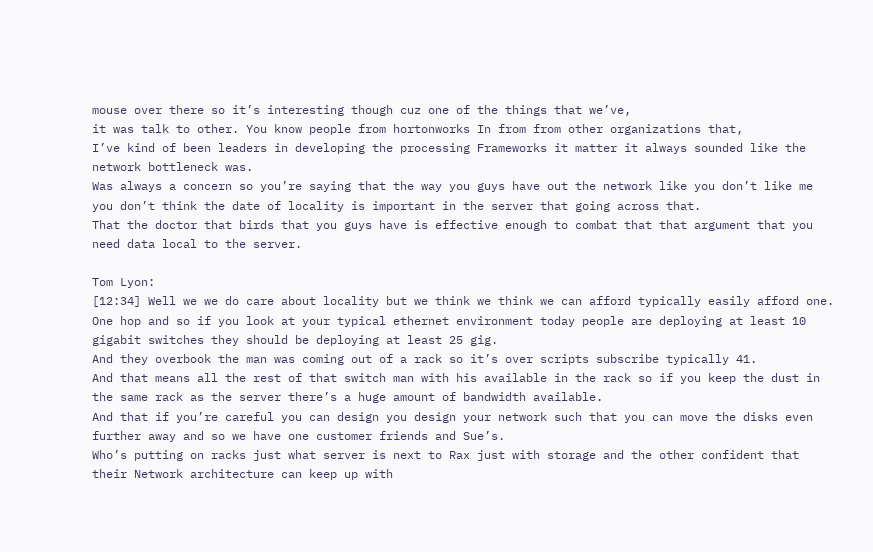mouse over there so it’s interesting though cuz one of the things that we’ve,
it was talk to other. You know people from hortonworks In from from other organizations that,
I’ve kind of been leaders in developing the processing Frameworks it matter it always sounded like the network bottleneck was.
Was always a concern so you’re saying that the way you guys have out the network like you don’t like me you don’t think the date of locality is important in the server that going across that.
That the doctor that birds that you guys have is effective enough to combat that that argument that you need data local to the server.

Tom Lyon:
[12:34] Well we we do care about locality but we think we think we can afford typically easily afford one.
One hop and so if you look at your typical ethernet environment today people are deploying at least 10 gigabit switches they should be deploying at least 25 gig.
And they overbook the man was coming out of a rack so it’s over scripts subscribe typically 41.
And that means all the rest of that switch man with his available in the rack so if you keep the dust in the same rack as the server there’s a huge amount of bandwidth available.
And that if you’re careful you can design you design your network such that you can move the disks even further away and so we have one customer friends and Sue’s.
Who’s putting on racks just what server is next to Rax just with storage and the other confident that their Network architecture can keep up with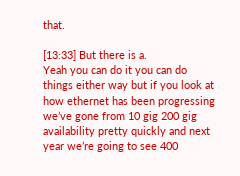that.

[13:33] But there is a.
Yeah you can do it you can do things either way but if you look at how ethernet has been progressing we’ve gone from 10 gig 200 gig availability pretty quickly and next year we’re going to see 400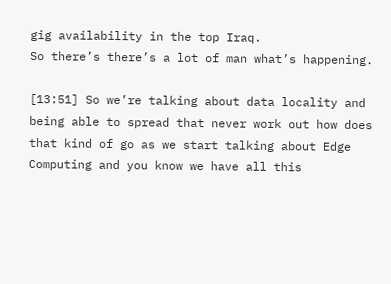gig availability in the top Iraq.
So there’s there’s a lot of man what’s happening.

[13:51] So we’re talking about data locality and being able to spread that never work out how does that kind of go as we start talking about Edge Computing and you know we have all this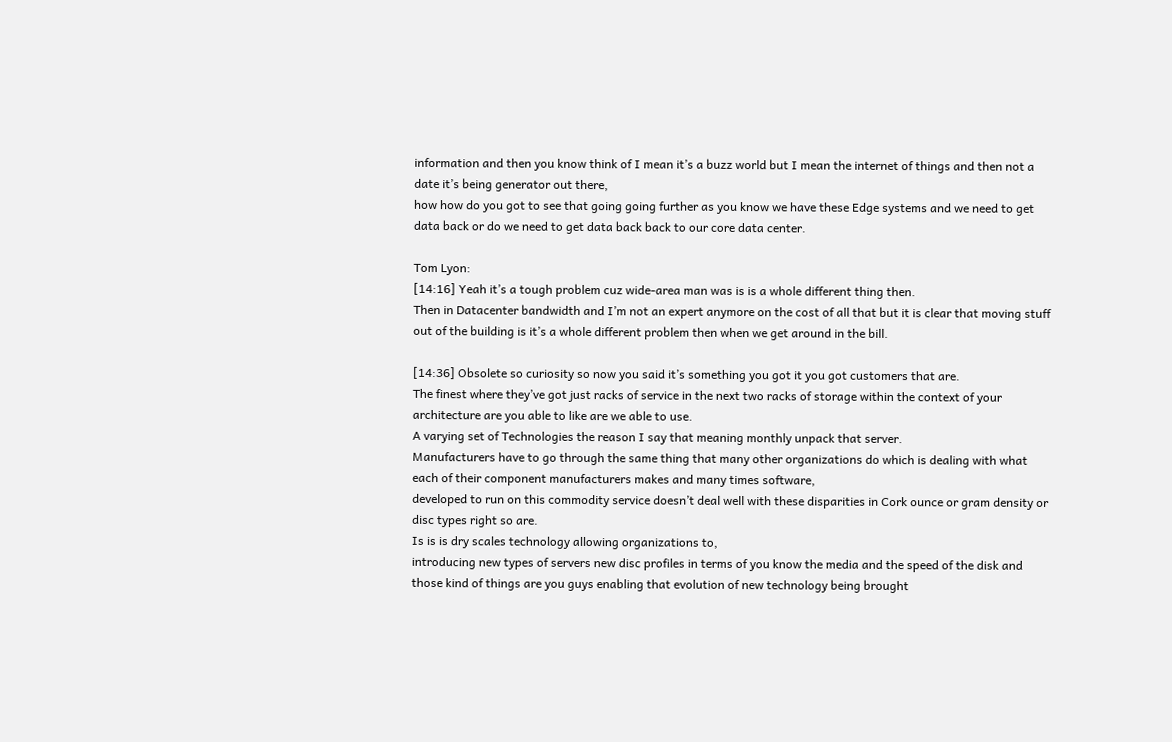information and then you know think of I mean it’s a buzz world but I mean the internet of things and then not a date it’s being generator out there,
how how do you got to see that going going further as you know we have these Edge systems and we need to get data back or do we need to get data back back to our core data center.

Tom Lyon:
[14:16] Yeah it’s a tough problem cuz wide-area man was is is a whole different thing then.
Then in Datacenter bandwidth and I’m not an expert anymore on the cost of all that but it is clear that moving stuff out of the building is it’s a whole different problem then when we get around in the bill.

[14:36] Obsolete so curiosity so now you said it’s something you got it you got customers that are.
The finest where they’ve got just racks of service in the next two racks of storage within the context of your architecture are you able to like are we able to use.
A varying set of Technologies the reason I say that meaning monthly unpack that server.
Manufacturers have to go through the same thing that many other organizations do which is dealing with what each of their component manufacturers makes and many times software,
developed to run on this commodity service doesn’t deal well with these disparities in Cork ounce or gram density or disc types right so are.
Is is is dry scales technology allowing organizations to,
introducing new types of servers new disc profiles in terms of you know the media and the speed of the disk and those kind of things are you guys enabling that evolution of new technology being brought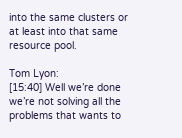into the same clusters or at least into that same resource pool.

Tom Lyon:
[15:40] Well we’re done we’re not solving all the problems that wants to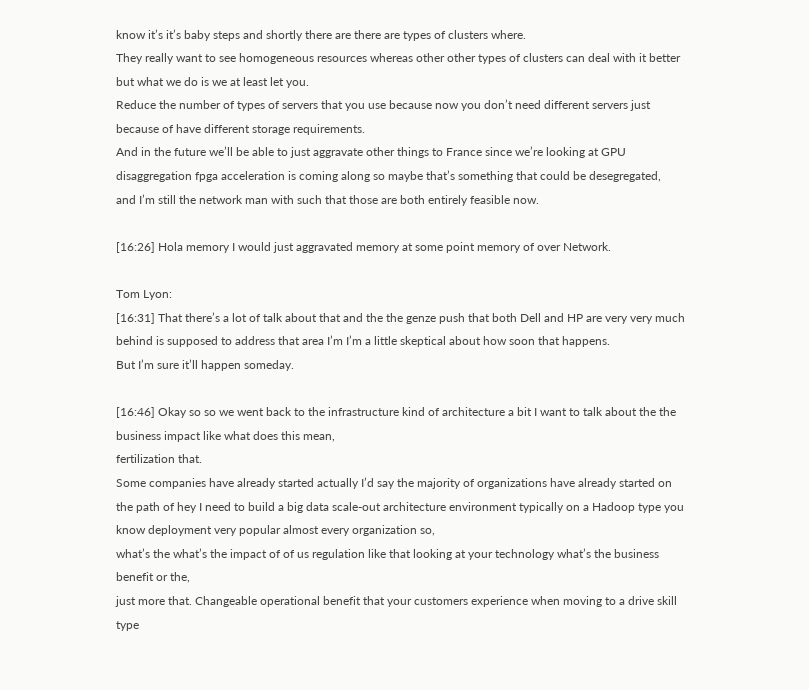know it’s it’s baby steps and shortly there are there are types of clusters where.
They really want to see homogeneous resources whereas other other types of clusters can deal with it better but what we do is we at least let you.
Reduce the number of types of servers that you use because now you don’t need different servers just because of have different storage requirements.
And in the future we’ll be able to just aggravate other things to France since we’re looking at GPU disaggregation fpga acceleration is coming along so maybe that’s something that could be desegregated,
and I’m still the network man with such that those are both entirely feasible now.

[16:26] Hola memory I would just aggravated memory at some point memory of over Network.

Tom Lyon:
[16:31] That there’s a lot of talk about that and the the genze push that both Dell and HP are very very much behind is supposed to address that area I’m I’m a little skeptical about how soon that happens.
But I’m sure it’ll happen someday.

[16:46] Okay so so we went back to the infrastructure kind of architecture a bit I want to talk about the the business impact like what does this mean,
fertilization that.
Some companies have already started actually I’d say the majority of organizations have already started on the path of hey I need to build a big data scale-out architecture environment typically on a Hadoop type you know deployment very popular almost every organization so,
what’s the what’s the impact of of us regulation like that looking at your technology what’s the business benefit or the,
just more that. Changeable operational benefit that your customers experience when moving to a drive skill type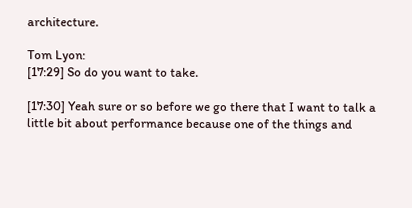architecture.

Tom Lyon:
[17:29] So do you want to take.

[17:30] Yeah sure or so before we go there that I want to talk a little bit about performance because one of the things and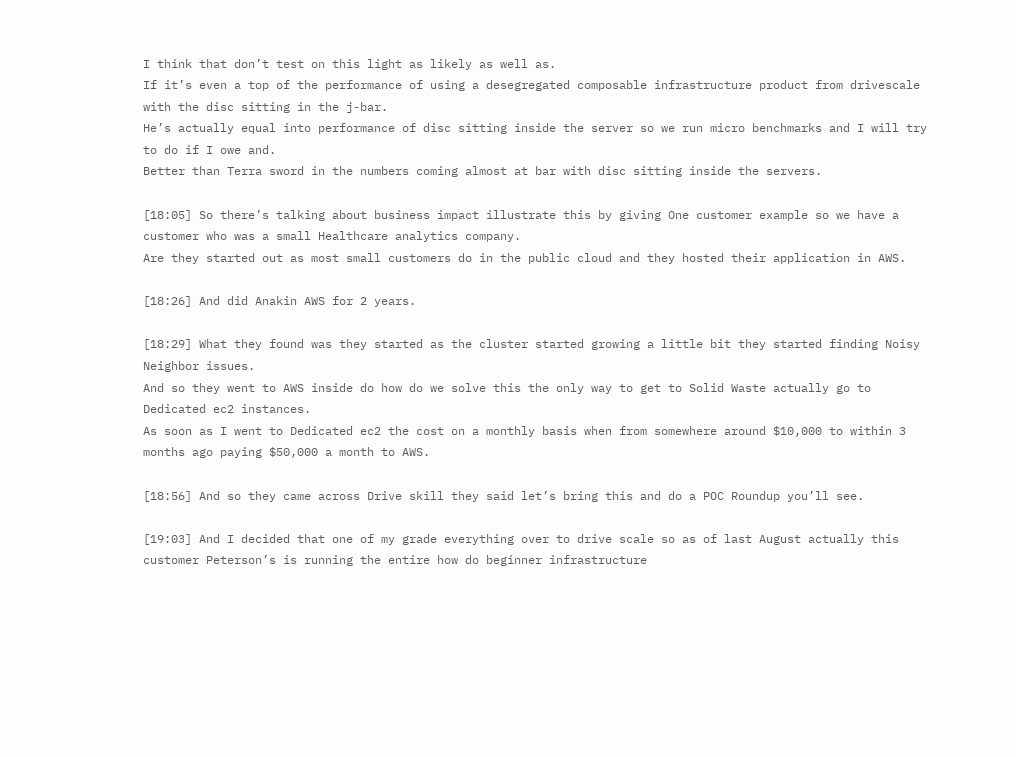I think that don’t test on this light as likely as well as.
If it’s even a top of the performance of using a desegregated composable infrastructure product from drivescale with the disc sitting in the j-bar.
He’s actually equal into performance of disc sitting inside the server so we run micro benchmarks and I will try to do if I owe and.
Better than Terra sword in the numbers coming almost at bar with disc sitting inside the servers.

[18:05] So there’s talking about business impact illustrate this by giving One customer example so we have a customer who was a small Healthcare analytics company.
Are they started out as most small customers do in the public cloud and they hosted their application in AWS.

[18:26] And did Anakin AWS for 2 years.

[18:29] What they found was they started as the cluster started growing a little bit they started finding Noisy Neighbor issues.
And so they went to AWS inside do how do we solve this the only way to get to Solid Waste actually go to Dedicated ec2 instances.
As soon as I went to Dedicated ec2 the cost on a monthly basis when from somewhere around $10,000 to within 3 months ago paying $50,000 a month to AWS.

[18:56] And so they came across Drive skill they said let’s bring this and do a POC Roundup you’ll see.

[19:03] And I decided that one of my grade everything over to drive scale so as of last August actually this customer Peterson’s is running the entire how do beginner infrastructure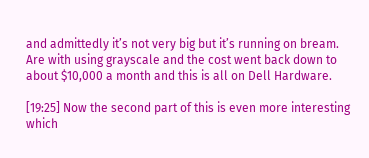and admittedly it’s not very big but it’s running on bream.
Are with using grayscale and the cost went back down to about $10,000 a month and this is all on Dell Hardware.

[19:25] Now the second part of this is even more interesting which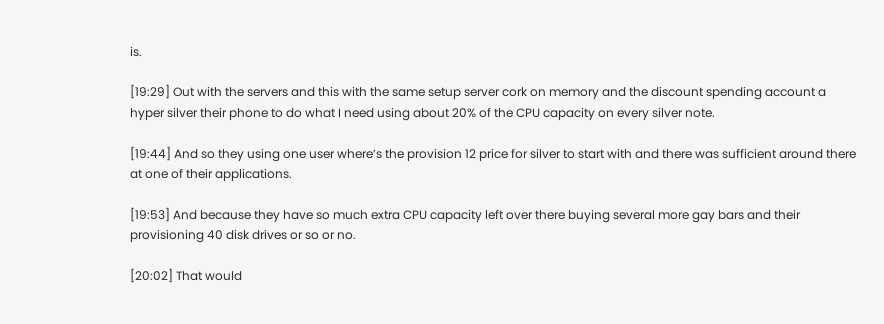is.

[19:29] Out with the servers and this with the same setup server cork on memory and the discount spending account a hyper silver their phone to do what I need using about 20% of the CPU capacity on every silver note.

[19:44] And so they using one user where’s the provision 12 price for silver to start with and there was sufficient around there at one of their applications.

[19:53] And because they have so much extra CPU capacity left over there buying several more gay bars and their provisioning 40 disk drives or so or no.

[20:02] That would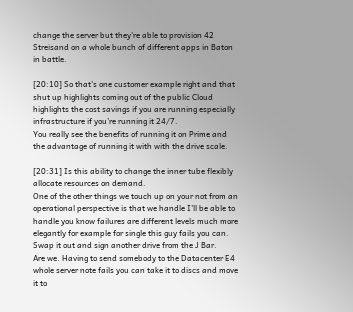change the server but they’re able to provision 42 Streisand on a whole bunch of different apps in Baton in battle.

[20:10] So that’s one customer example right and that shut up highlights coming out of the public Cloud highlights the cost savings if you are running especially infrastructure if you’re running it 24/7.
You really see the benefits of running it on Prime and the advantage of running it with with the drive scale.

[20:31] Is this ability to change the inner tube flexibly allocate resources on demand.
One of the other things we touch up on your not from an operational perspective is that we handle I’ll be able to handle you know failures are different levels much more elegantly for example for single this guy fails you can.
Swap it out and sign another drive from the J Bar.
Are we. Having to send somebody to the Datacenter E4 whole server note fails you can take it to discs and move it to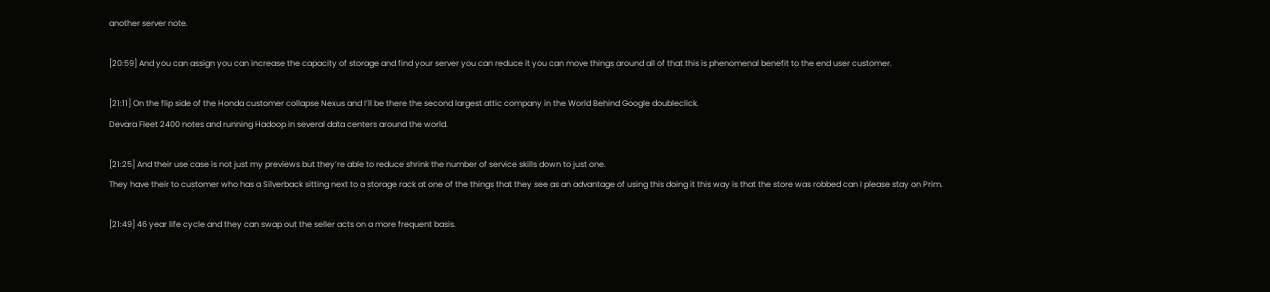another server note.

[20:59] And you can assign you can increase the capacity of storage and find your server you can reduce it you can move things around all of that this is phenomenal benefit to the end user customer.

[21:11] On the flip side of the Honda customer collapse Nexus and I’ll be there the second largest attic company in the World Behind Google doubleclick.
Devara Fleet 2400 notes and running Hadoop in several data centers around the world.

[21:25] And their use case is not just my previews but they’re able to reduce shrink the number of service skills down to just one.
They have their to customer who has a Silverback sitting next to a storage rack at one of the things that they see as an advantage of using this doing it this way is that the store was robbed can I please stay on Prim.

[21:49] 46 year life cycle and they can swap out the seller acts on a more frequent basis.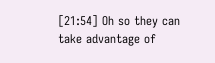[21:54] Oh so they can take advantage of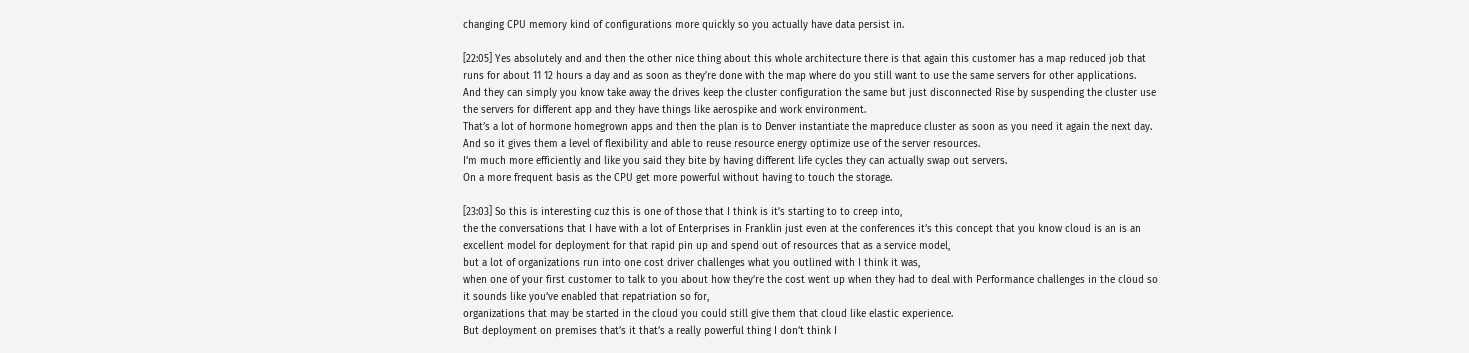changing CPU memory kind of configurations more quickly so you actually have data persist in.

[22:05] Yes absolutely and and then the other nice thing about this whole architecture there is that again this customer has a map reduced job that runs for about 11 12 hours a day and as soon as they’re done with the map where do you still want to use the same servers for other applications.
And they can simply you know take away the drives keep the cluster configuration the same but just disconnected Rise by suspending the cluster use the servers for different app and they have things like aerospike and work environment.
That’s a lot of hormone homegrown apps and then the plan is to Denver instantiate the mapreduce cluster as soon as you need it again the next day.
And so it gives them a level of flexibility and able to reuse resource energy optimize use of the server resources.
I’m much more efficiently and like you said they bite by having different life cycles they can actually swap out servers.
On a more frequent basis as the CPU get more powerful without having to touch the storage.

[23:03] So this is interesting cuz this is one of those that I think is it’s starting to to creep into,
the the conversations that I have with a lot of Enterprises in Franklin just even at the conferences it’s this concept that you know cloud is an is an excellent model for deployment for that rapid pin up and spend out of resources that as a service model,
but a lot of organizations run into one cost driver challenges what you outlined with I think it was,
when one of your first customer to talk to you about how they’re the cost went up when they had to deal with Performance challenges in the cloud so it sounds like you’ve enabled that repatriation so for,
organizations that may be started in the cloud you could still give them that cloud like elastic experience.
But deployment on premises that’s it that’s a really powerful thing I don’t think I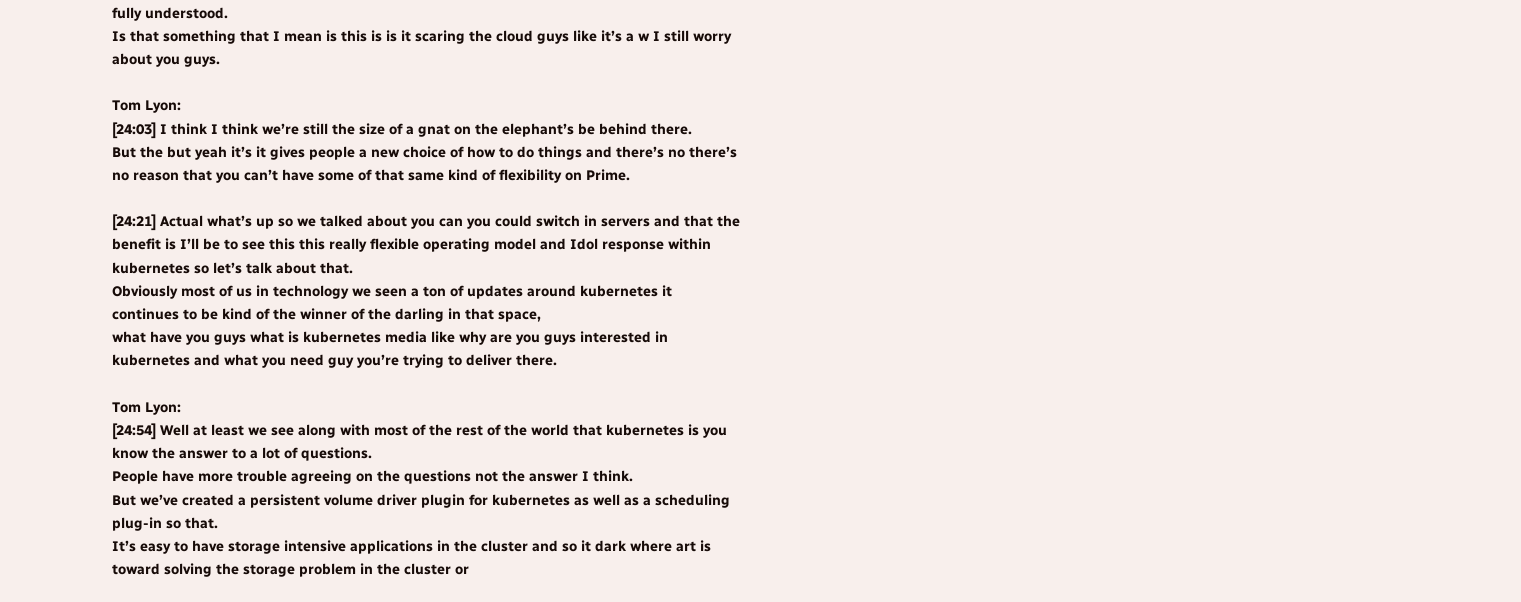fully understood.
Is that something that I mean is this is is it scaring the cloud guys like it’s a w I still worry about you guys.

Tom Lyon:
[24:03] I think I think we’re still the size of a gnat on the elephant’s be behind there.
But the but yeah it’s it gives people a new choice of how to do things and there’s no there’s no reason that you can’t have some of that same kind of flexibility on Prime.

[24:21] Actual what’s up so we talked about you can you could switch in servers and that the benefit is I’ll be to see this this really flexible operating model and Idol response within kubernetes so let’s talk about that.
Obviously most of us in technology we seen a ton of updates around kubernetes it continues to be kind of the winner of the darling in that space,
what have you guys what is kubernetes media like why are you guys interested in kubernetes and what you need guy you’re trying to deliver there.

Tom Lyon:
[24:54] Well at least we see along with most of the rest of the world that kubernetes is you know the answer to a lot of questions.
People have more trouble agreeing on the questions not the answer I think.
But we’ve created a persistent volume driver plugin for kubernetes as well as a scheduling plug-in so that.
It’s easy to have storage intensive applications in the cluster and so it dark where art is toward solving the storage problem in the cluster or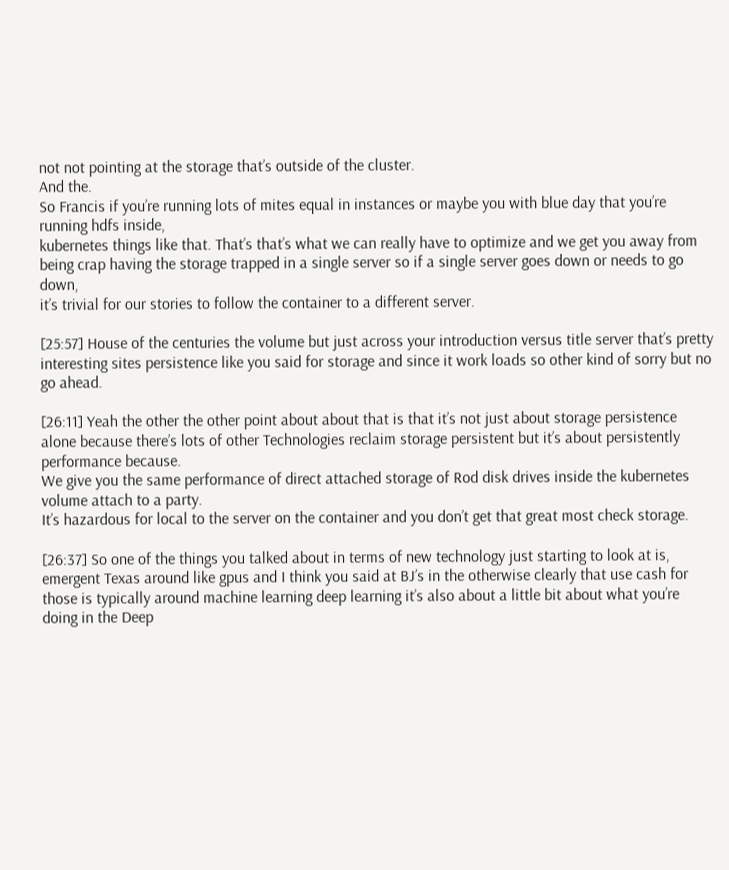not not pointing at the storage that’s outside of the cluster.
And the.
So Francis if you’re running lots of mites equal in instances or maybe you with blue day that you’re running hdfs inside,
kubernetes things like that. That’s that’s what we can really have to optimize and we get you away from being crap having the storage trapped in a single server so if a single server goes down or needs to go down,
it’s trivial for our stories to follow the container to a different server.

[25:57] House of the centuries the volume but just across your introduction versus title server that’s pretty interesting sites persistence like you said for storage and since it work loads so other kind of sorry but no go ahead.

[26:11] Yeah the other the other point about about that is that it’s not just about storage persistence alone because there’s lots of other Technologies reclaim storage persistent but it’s about persistently performance because.
We give you the same performance of direct attached storage of Rod disk drives inside the kubernetes volume attach to a party.
It’s hazardous for local to the server on the container and you don’t get that great most check storage.

[26:37] So one of the things you talked about in terms of new technology just starting to look at is,
emergent Texas around like gpus and I think you said at BJ’s in the otherwise clearly that use cash for those is typically around machine learning deep learning it’s also about a little bit about what you’re doing in the Deep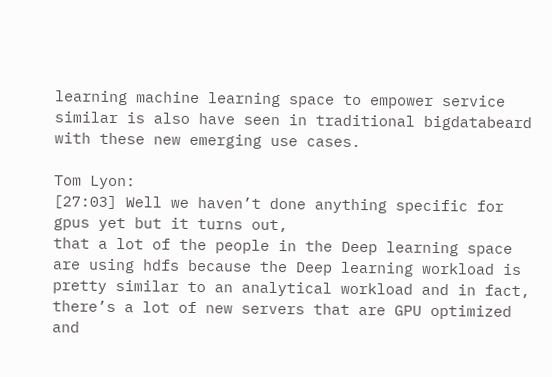learning machine learning space to empower service similar is also have seen in traditional bigdatabeard with these new emerging use cases.

Tom Lyon:
[27:03] Well we haven’t done anything specific for gpus yet but it turns out,
that a lot of the people in the Deep learning space are using hdfs because the Deep learning workload is pretty similar to an analytical workload and in fact,
there’s a lot of new servers that are GPU optimized and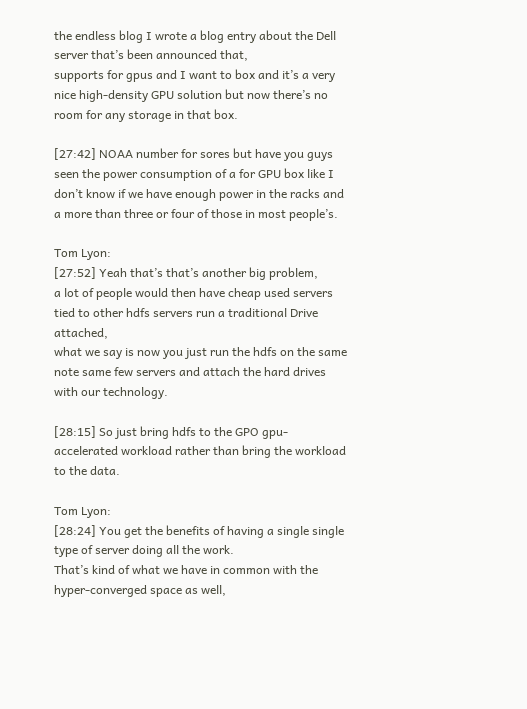the endless blog I wrote a blog entry about the Dell server that’s been announced that,
supports for gpus and I want to box and it’s a very nice high-density GPU solution but now there’s no room for any storage in that box.

[27:42] NOAA number for sores but have you guys seen the power consumption of a for GPU box like I don’t know if we have enough power in the racks and a more than three or four of those in most people’s.

Tom Lyon:
[27:52] Yeah that’s that’s another big problem,
a lot of people would then have cheap used servers tied to other hdfs servers run a traditional Drive attached,
what we say is now you just run the hdfs on the same note same few servers and attach the hard drives with our technology.

[28:15] So just bring hdfs to the GPO gpu-accelerated workload rather than bring the workload to the data.

Tom Lyon:
[28:24] You get the benefits of having a single single type of server doing all the work.
That’s kind of what we have in common with the hyper-converged space as well,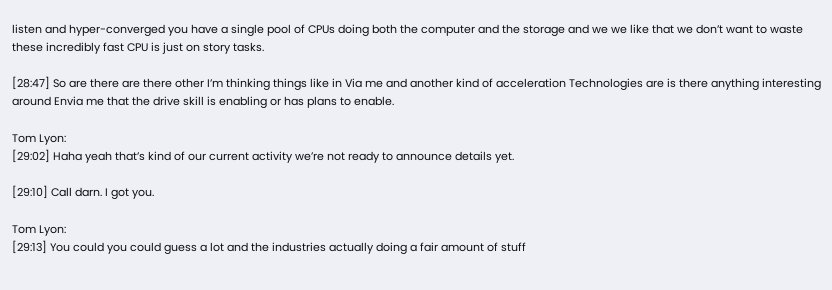listen and hyper-converged you have a single pool of CPUs doing both the computer and the storage and we we like that we don’t want to waste these incredibly fast CPU is just on story tasks.

[28:47] So are there are there other I’m thinking things like in Via me and another kind of acceleration Technologies are is there anything interesting around Envia me that the drive skill is enabling or has plans to enable.

Tom Lyon:
[29:02] Haha yeah that’s kind of our current activity we’re not ready to announce details yet.

[29:10] Call darn. I got you.

Tom Lyon:
[29:13] You could you could guess a lot and the industries actually doing a fair amount of stuff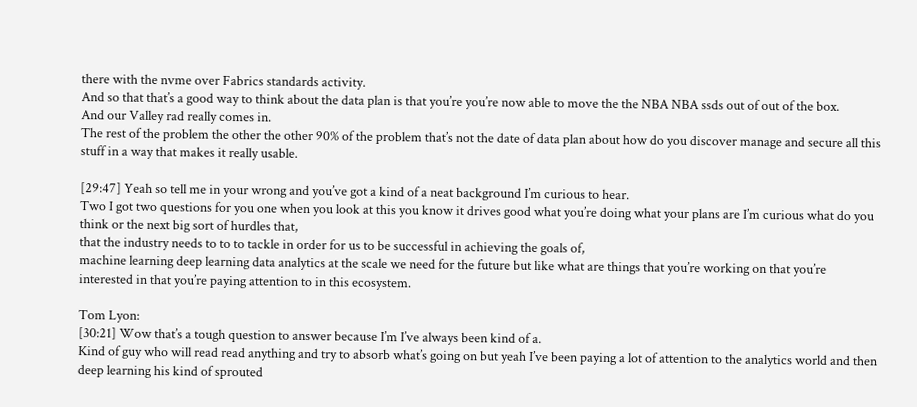there with the nvme over Fabrics standards activity.
And so that that’s a good way to think about the data plan is that you’re you’re now able to move the the NBA NBA ssds out of out of the box.
And our Valley rad really comes in.
The rest of the problem the other the other 90% of the problem that’s not the date of data plan about how do you discover manage and secure all this stuff in a way that makes it really usable.

[29:47] Yeah so tell me in your wrong and you’ve got a kind of a neat background I’m curious to hear.
Two I got two questions for you one when you look at this you know it drives good what you’re doing what your plans are I’m curious what do you think or the next big sort of hurdles that,
that the industry needs to to to tackle in order for us to be successful in achieving the goals of,
machine learning deep learning data analytics at the scale we need for the future but like what are things that you’re working on that you’re interested in that you’re paying attention to in this ecosystem.

Tom Lyon:
[30:21] Wow that’s a tough question to answer because I’m I’ve always been kind of a.
Kind of guy who will read read anything and try to absorb what’s going on but yeah I’ve been paying a lot of attention to the analytics world and then deep learning his kind of sprouted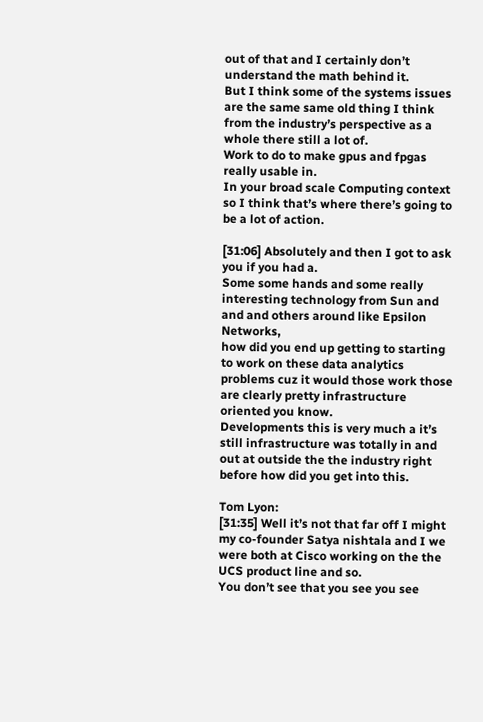out of that and I certainly don’t understand the math behind it.
But I think some of the systems issues are the same same old thing I think from the industry’s perspective as a whole there still a lot of.
Work to do to make gpus and fpgas really usable in.
In your broad scale Computing context so I think that’s where there’s going to be a lot of action.

[31:06] Absolutely and then I got to ask you if you had a.
Some some hands and some really interesting technology from Sun and and and others around like Epsilon Networks,
how did you end up getting to starting to work on these data analytics problems cuz it would those work those are clearly pretty infrastructure oriented you know.
Developments this is very much a it’s still infrastructure was totally in and out at outside the the industry right before how did you get into this.

Tom Lyon:
[31:35] Well it’s not that far off I might my co-founder Satya nishtala and I we were both at Cisco working on the the UCS product line and so.
You don’t see that you see you see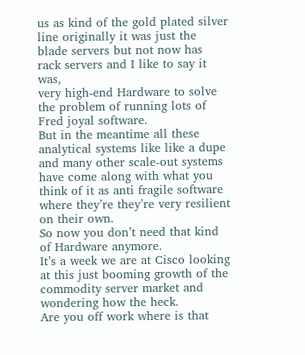us as kind of the gold plated silver line originally it was just the blade servers but not now has rack servers and I like to say it was,
very high-end Hardware to solve the problem of running lots of Fred joyal software.
But in the meantime all these analytical systems like like a dupe and many other scale-out systems have come along with what you think of it as anti fragile software where they’re they’re very resilient on their own.
So now you don’t need that kind of Hardware anymore.
It’s a week we are at Cisco looking at this just booming growth of the commodity server market and wondering how the heck.
Are you off work where is that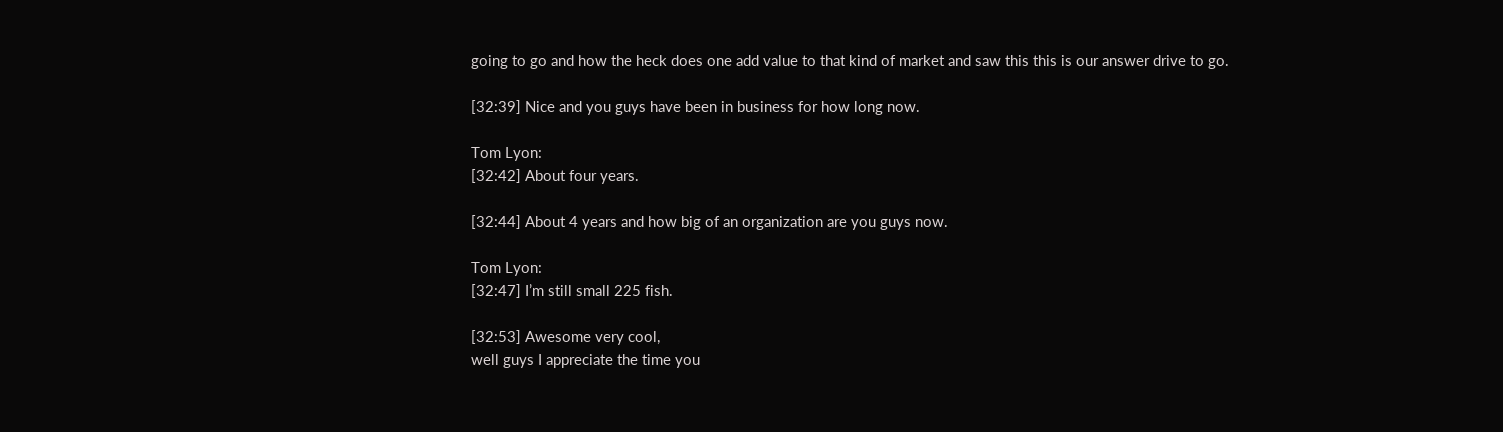going to go and how the heck does one add value to that kind of market and saw this this is our answer drive to go.

[32:39] Nice and you guys have been in business for how long now.

Tom Lyon:
[32:42] About four years.

[32:44] About 4 years and how big of an organization are you guys now.

Tom Lyon:
[32:47] I’m still small 225 fish.

[32:53] Awesome very cool,
well guys I appreciate the time you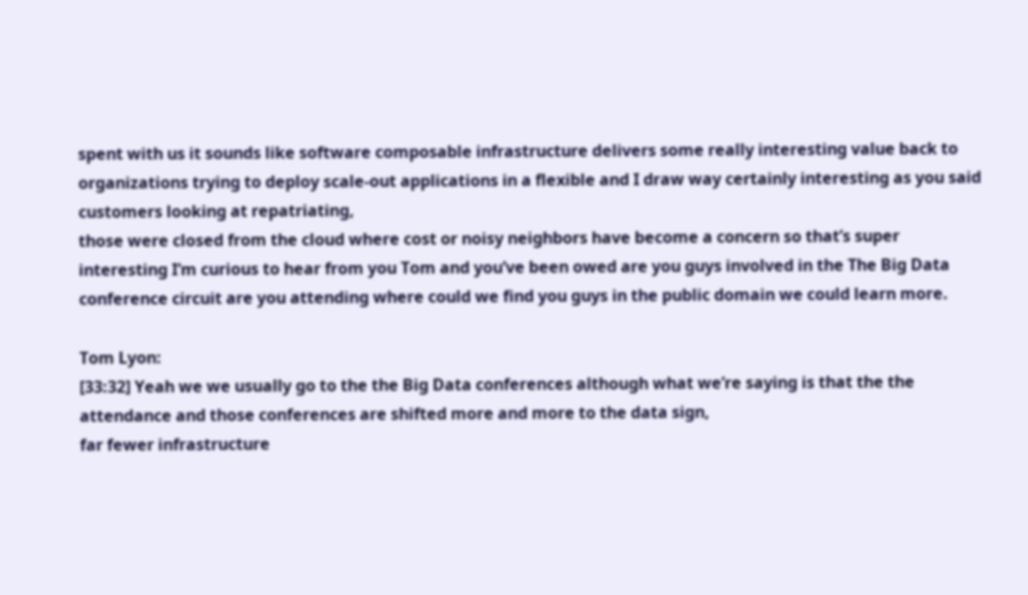spent with us it sounds like software composable infrastructure delivers some really interesting value back to organizations trying to deploy scale-out applications in a flexible and I draw way certainly interesting as you said customers looking at repatriating,
those were closed from the cloud where cost or noisy neighbors have become a concern so that’s super interesting I’m curious to hear from you Tom and you’ve been owed are you guys involved in the The Big Data conference circuit are you attending where could we find you guys in the public domain we could learn more.

Tom Lyon:
[33:32] Yeah we we usually go to the the Big Data conferences although what we’re saying is that the the attendance and those conferences are shifted more and more to the data sign,
far fewer infrastructure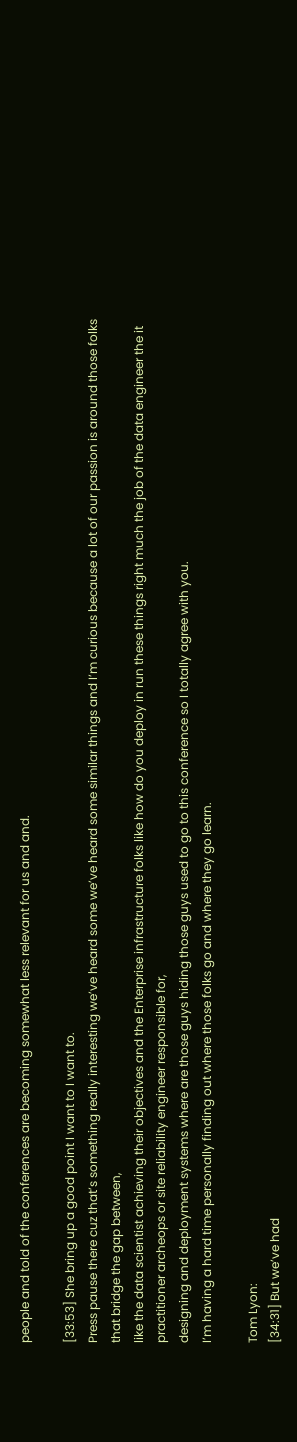people and told of the conferences are becoming somewhat less relevant for us and and.

[33:53] She bring up a good point I want to I want to.
Press pause there cuz that’s something really interesting we’ve heard some we’ve heard some similar things and I’m curious because a lot of our passion is around those folks that bridge the gap between,
like the data scientist achieving their objectives and the Enterprise infrastructure folks like how do you deploy in run these things right much the job of the data engineer the it practitioner archeops or site reliability engineer responsible for,
designing and deployment systems where are those guys hiding those guys used to go to this conference so I totally agree with you.
I’m having a hard time personally finding out where those folks go and where they go learn.

Tom Lyon:
[34:31] But we’ve had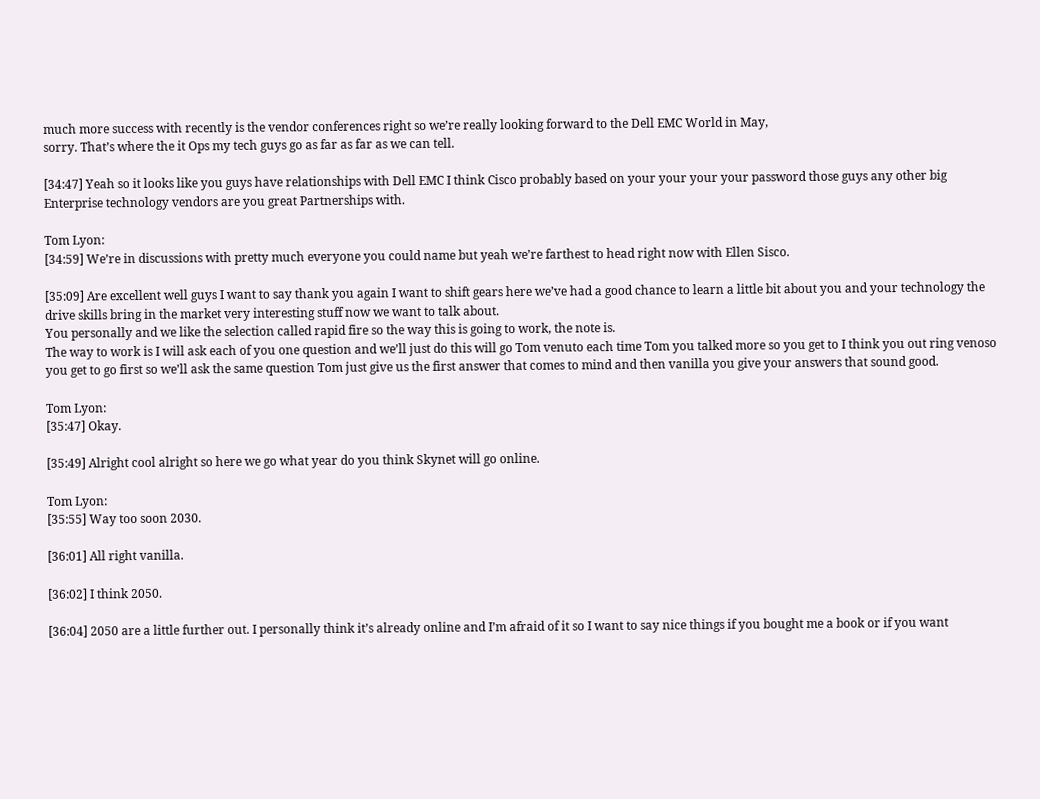much more success with recently is the vendor conferences right so we’re really looking forward to the Dell EMC World in May,
sorry. That’s where the it Ops my tech guys go as far as far as we can tell.

[34:47] Yeah so it looks like you guys have relationships with Dell EMC I think Cisco probably based on your your your your password those guys any other big Enterprise technology vendors are you great Partnerships with.

Tom Lyon:
[34:59] We’re in discussions with pretty much everyone you could name but yeah we’re farthest to head right now with Ellen Sisco.

[35:09] Are excellent well guys I want to say thank you again I want to shift gears here we’ve had a good chance to learn a little bit about you and your technology the drive skills bring in the market very interesting stuff now we want to talk about.
You personally and we like the selection called rapid fire so the way this is going to work, the note is.
The way to work is I will ask each of you one question and we’ll just do this will go Tom venuto each time Tom you talked more so you get to I think you out ring venoso you get to go first so we’ll ask the same question Tom just give us the first answer that comes to mind and then vanilla you give your answers that sound good.

Tom Lyon:
[35:47] Okay.

[35:49] Alright cool alright so here we go what year do you think Skynet will go online.

Tom Lyon:
[35:55] Way too soon 2030.

[36:01] All right vanilla.

[36:02] I think 2050.

[36:04] 2050 are a little further out. I personally think it’s already online and I’m afraid of it so I want to say nice things if you bought me a book or if you want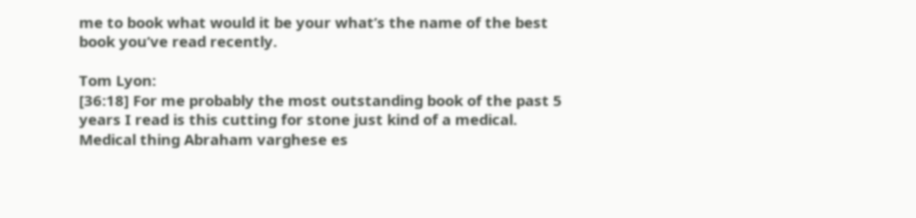me to book what would it be your what’s the name of the best book you’ve read recently.

Tom Lyon:
[36:18] For me probably the most outstanding book of the past 5 years I read is this cutting for stone just kind of a medical.
Medical thing Abraham varghese es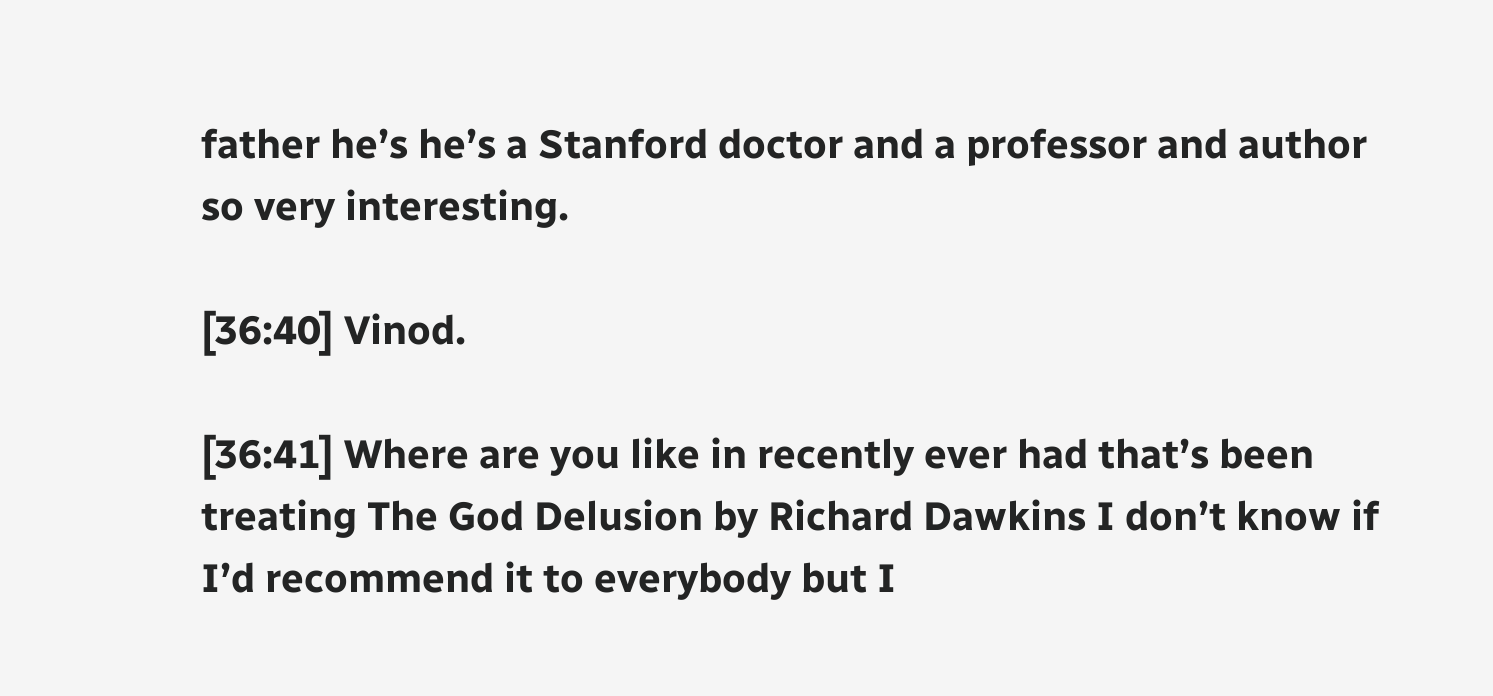father he’s he’s a Stanford doctor and a professor and author so very interesting.

[36:40] Vinod.

[36:41] Where are you like in recently ever had that’s been treating The God Delusion by Richard Dawkins I don’t know if I’d recommend it to everybody but I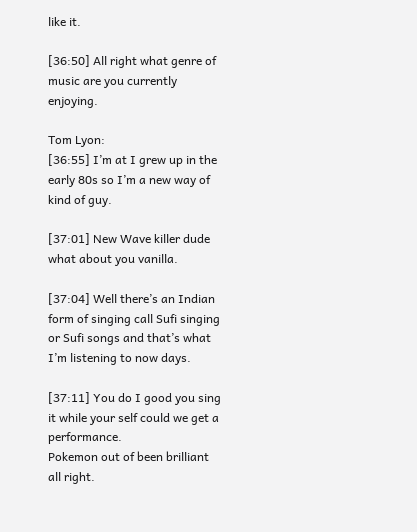like it.

[36:50] All right what genre of music are you currently enjoying.

Tom Lyon:
[36:55] I’m at I grew up in the early 80s so I’m a new way of kind of guy.

[37:01] New Wave killer dude what about you vanilla.

[37:04] Well there’s an Indian form of singing call Sufi singing or Sufi songs and that’s what I’m listening to now days.

[37:11] You do I good you sing it while your self could we get a performance.
Pokemon out of been brilliant all right.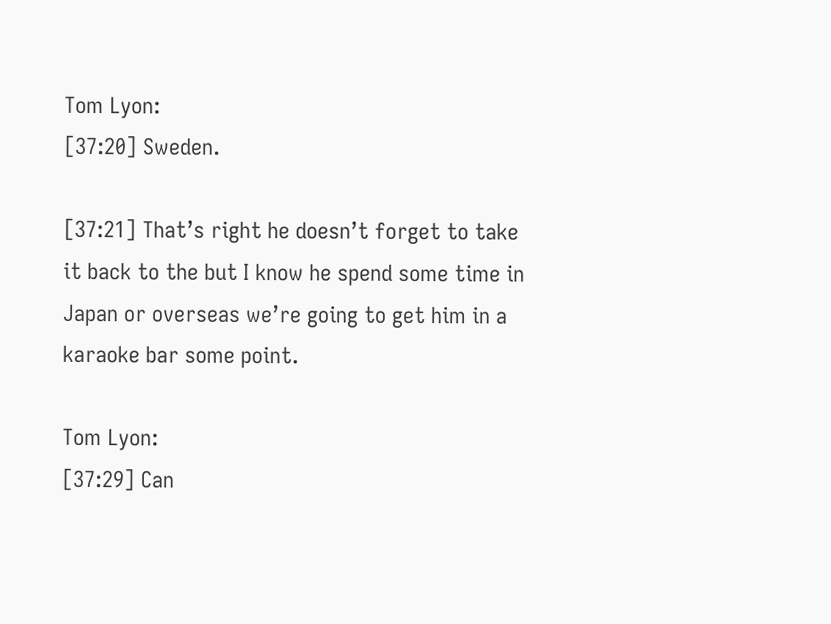Tom Lyon:
[37:20] Sweden.

[37:21] That’s right he doesn’t forget to take it back to the but I know he spend some time in Japan or overseas we’re going to get him in a karaoke bar some point.

Tom Lyon:
[37:29] Can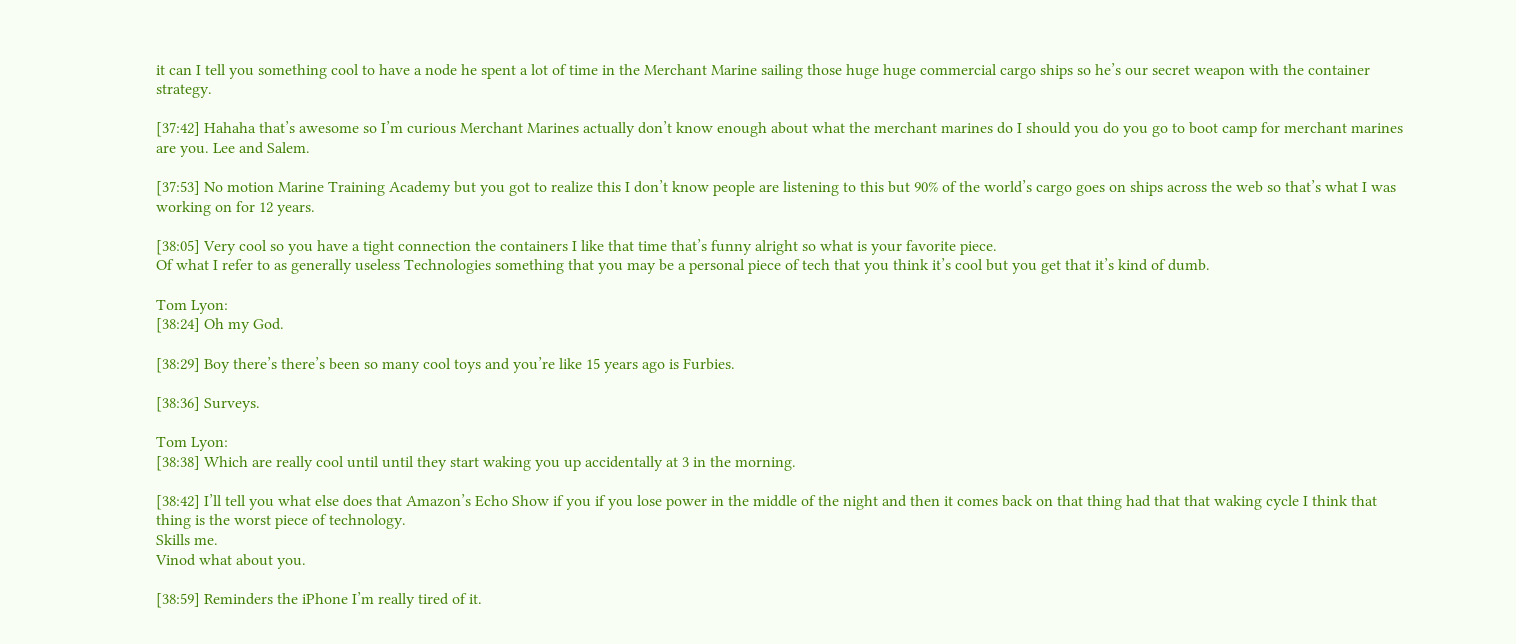it can I tell you something cool to have a node he spent a lot of time in the Merchant Marine sailing those huge huge commercial cargo ships so he’s our secret weapon with the container strategy.

[37:42] Hahaha that’s awesome so I’m curious Merchant Marines actually don’t know enough about what the merchant marines do I should you do you go to boot camp for merchant marines are you. Lee and Salem.

[37:53] No motion Marine Training Academy but you got to realize this I don’t know people are listening to this but 90% of the world’s cargo goes on ships across the web so that’s what I was working on for 12 years.

[38:05] Very cool so you have a tight connection the containers I like that time that’s funny alright so what is your favorite piece.
Of what I refer to as generally useless Technologies something that you may be a personal piece of tech that you think it’s cool but you get that it’s kind of dumb.

Tom Lyon:
[38:24] Oh my God.

[38:29] Boy there’s there’s been so many cool toys and you’re like 15 years ago is Furbies.

[38:36] Surveys.

Tom Lyon:
[38:38] Which are really cool until until they start waking you up accidentally at 3 in the morning.

[38:42] I’ll tell you what else does that Amazon’s Echo Show if you if you lose power in the middle of the night and then it comes back on that thing had that that waking cycle I think that thing is the worst piece of technology.
Skills me.
Vinod what about you.

[38:59] Reminders the iPhone I’m really tired of it.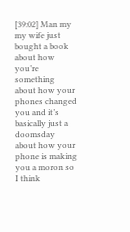[39:02] Man my my wife just bought a book about how you’re something about how your phones changed you and it’s basically just a doomsday about how your phone is making you a moron so I think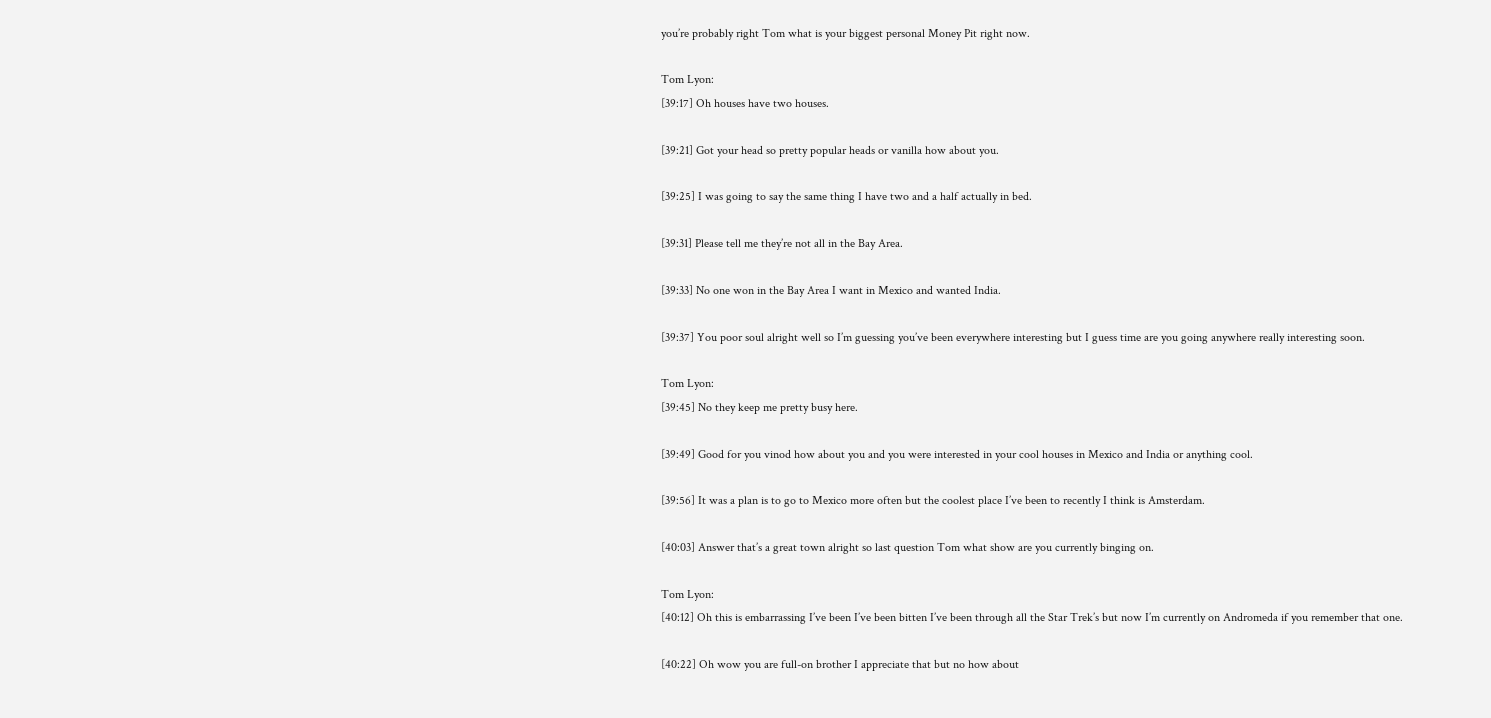you’re probably right Tom what is your biggest personal Money Pit right now.

Tom Lyon:
[39:17] Oh houses have two houses.

[39:21] Got your head so pretty popular heads or vanilla how about you.

[39:25] I was going to say the same thing I have two and a half actually in bed.

[39:31] Please tell me they’re not all in the Bay Area.

[39:33] No one won in the Bay Area I want in Mexico and wanted India.

[39:37] You poor soul alright well so I’m guessing you’ve been everywhere interesting but I guess time are you going anywhere really interesting soon.

Tom Lyon:
[39:45] No they keep me pretty busy here.

[39:49] Good for you vinod how about you and you were interested in your cool houses in Mexico and India or anything cool.

[39:56] It was a plan is to go to Mexico more often but the coolest place I’ve been to recently I think is Amsterdam.

[40:03] Answer that’s a great town alright so last question Tom what show are you currently binging on.

Tom Lyon:
[40:12] Oh this is embarrassing I’ve been I’ve been bitten I’ve been through all the Star Trek’s but now I’m currently on Andromeda if you remember that one.

[40:22] Oh wow you are full-on brother I appreciate that but no how about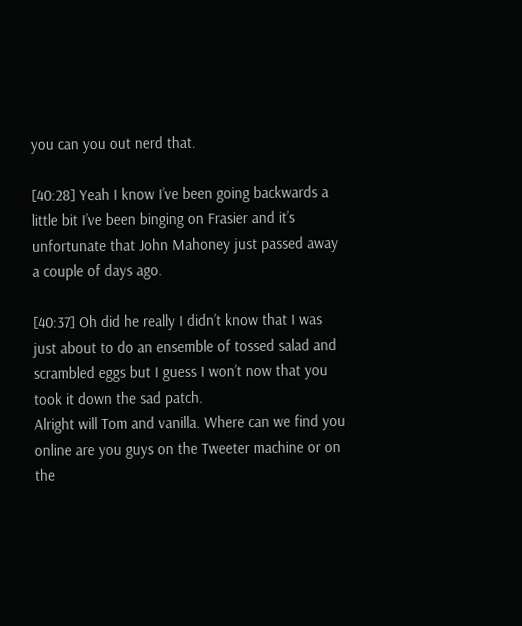you can you out nerd that.

[40:28] Yeah I know I’ve been going backwards a little bit I’ve been binging on Frasier and it’s unfortunate that John Mahoney just passed away a couple of days ago.

[40:37] Oh did he really I didn’t know that I was just about to do an ensemble of tossed salad and scrambled eggs but I guess I won’t now that you took it down the sad patch.
Alright will Tom and vanilla. Where can we find you online are you guys on the Tweeter machine or on the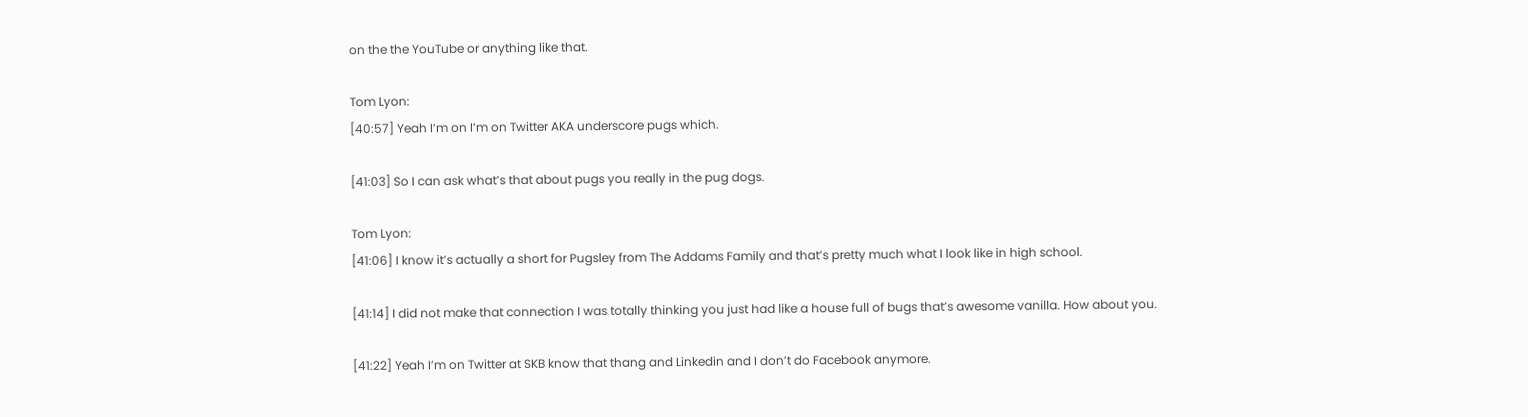on the the YouTube or anything like that.

Tom Lyon:
[40:57] Yeah I’m on I’m on Twitter AKA underscore pugs which.

[41:03] So I can ask what’s that about pugs you really in the pug dogs.

Tom Lyon:
[41:06] I know it’s actually a short for Pugsley from The Addams Family and that’s pretty much what I look like in high school.

[41:14] I did not make that connection I was totally thinking you just had like a house full of bugs that’s awesome vanilla. How about you.

[41:22] Yeah I’m on Twitter at SKB know that thang and Linkedin and I don’t do Facebook anymore.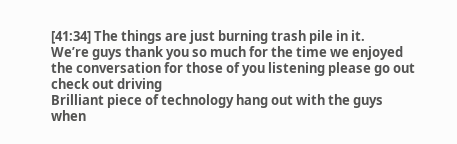[41:34] The things are just burning trash pile in it.
We’re guys thank you so much for the time we enjoyed the conversation for those of you listening please go out check out driving
Brilliant piece of technology hang out with the guys when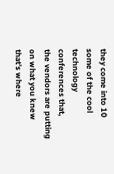they come into 10 some of the cool technology conferences that,
the vendors are putting on what you knew that’s where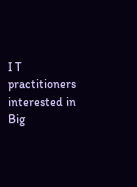I T practitioners interested in Big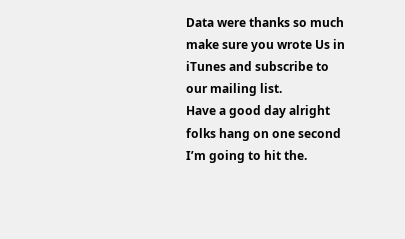Data were thanks so much make sure you wrote Us in iTunes and subscribe to our mailing list.
Have a good day alright folks hang on one second I’m going to hit the.